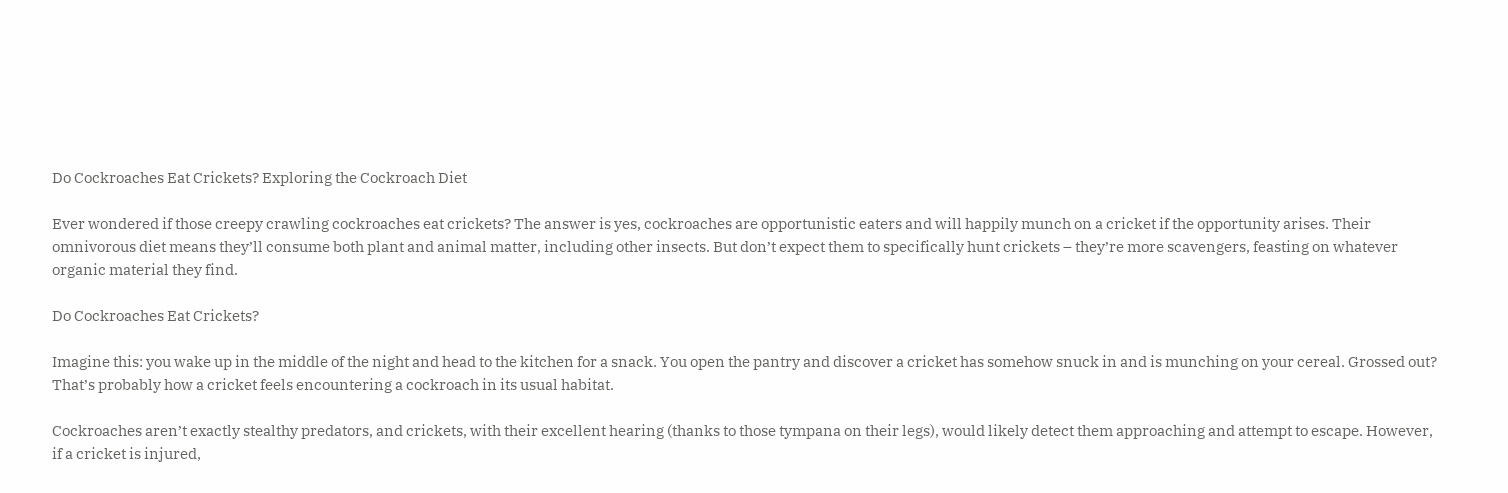Do Cockroaches Eat Crickets? Exploring the Cockroach Diet

Ever wondered if those creepy crawling cockroaches eat crickets? The answer is yes, cockroaches are opportunistic eaters and will happily munch on a cricket if the opportunity arises. Their omnivorous diet means they’ll consume both plant and animal matter, including other insects. But don’t expect them to specifically hunt crickets – they’re more scavengers, feasting on whatever organic material they find.

Do Cockroaches Eat Crickets?

Imagine this: you wake up in the middle of the night and head to the kitchen for a snack. You open the pantry and discover a cricket has somehow snuck in and is munching on your cereal. Grossed out? That’s probably how a cricket feels encountering a cockroach in its usual habitat.

Cockroaches aren’t exactly stealthy predators, and crickets, with their excellent hearing (thanks to those tympana on their legs), would likely detect them approaching and attempt to escape. However, if a cricket is injured,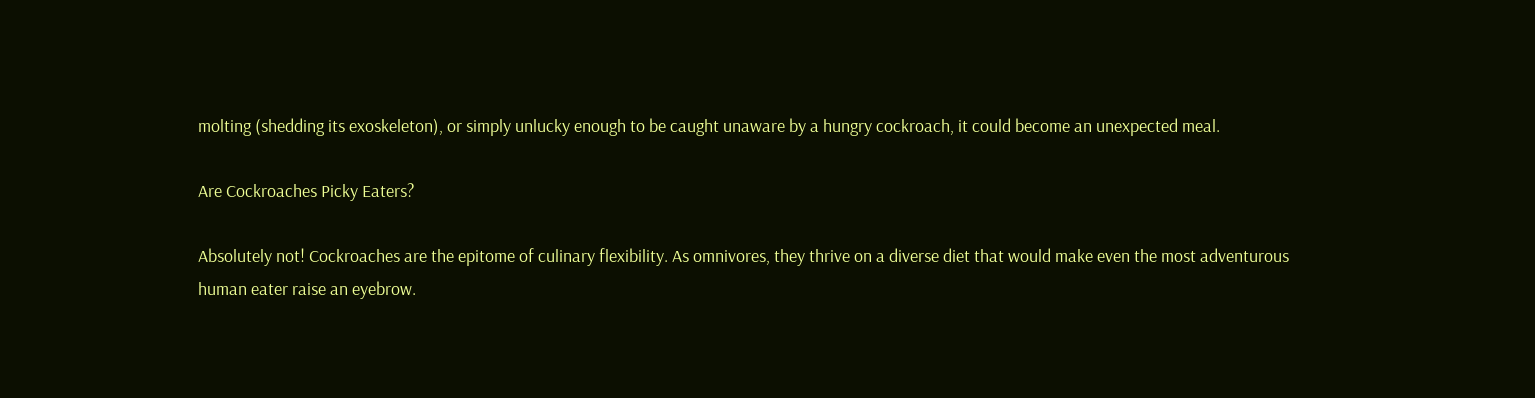molting (shedding its exoskeleton), or simply unlucky enough to be caught unaware by a hungry cockroach, it could become an unexpected meal.

Are Cockroaches Picky Eaters?

Absolutely not! Cockroaches are the epitome of culinary flexibility. As omnivores, they thrive on a diverse diet that would make even the most adventurous human eater raise an eyebrow.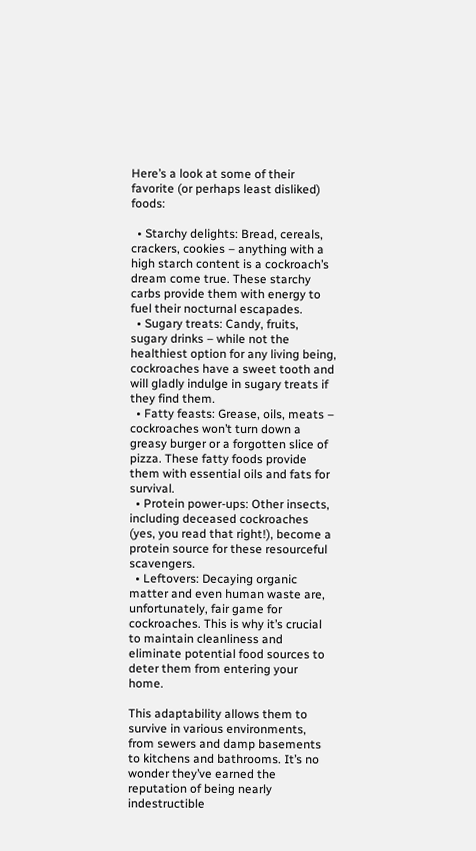Here’s a look at some of their favorite (or perhaps least disliked) foods:

  • Starchy delights: Bread, cereals, crackers, cookies – anything with a high starch content is a cockroach’s dream come true. These starchy carbs provide them with energy to fuel their nocturnal escapades.
  • Sugary treats: Candy, fruits, sugary drinks – while not the healthiest option for any living being, cockroaches have a sweet tooth and will gladly indulge in sugary treats if they find them.
  • Fatty feasts: Grease, oils, meats – cockroaches won’t turn down a greasy burger or a forgotten slice of pizza. These fatty foods provide them with essential oils and fats for survival.
  • Protein power-ups: Other insects, including deceased cockroaches (yes, you read that right!), become a protein source for these resourceful scavengers.
  • Leftovers: Decaying organic matter and even human waste are, unfortunately, fair game for cockroaches. This is why it’s crucial to maintain cleanliness and eliminate potential food sources to deter them from entering your home.

This adaptability allows them to survive in various environments, from sewers and damp basements to kitchens and bathrooms. It’s no wonder they’ve earned the reputation of being nearly indestructible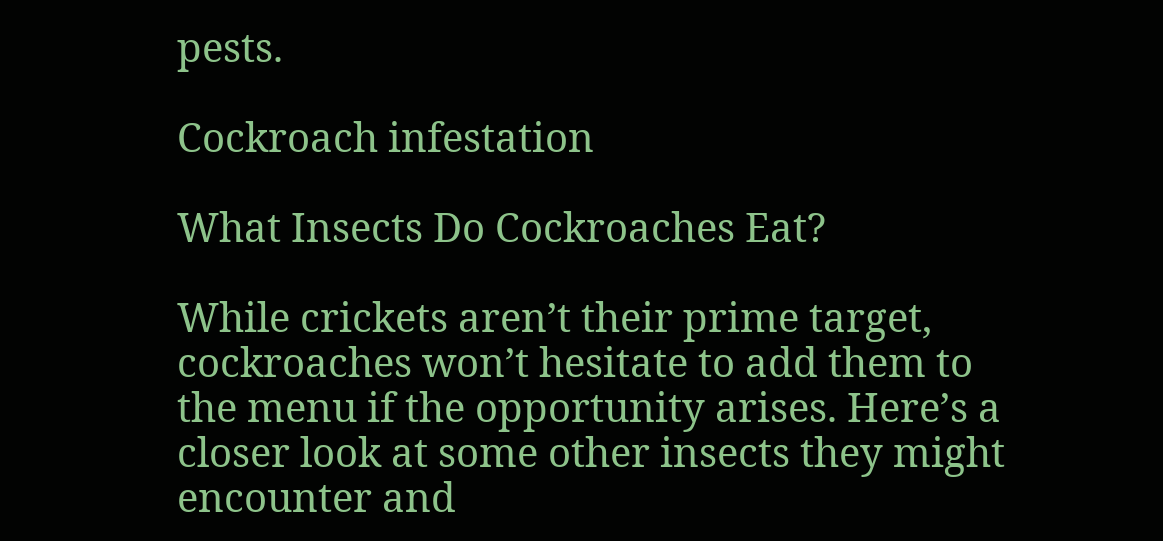pests.

Cockroach infestation

What Insects Do Cockroaches Eat?

While crickets aren’t their prime target, cockroaches won’t hesitate to add them to the menu if the opportunity arises. Here’s a closer look at some other insects they might encounter and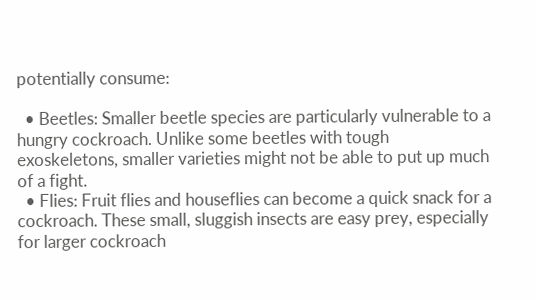potentially consume:

  • Beetles: Smaller beetle species are particularly vulnerable to a hungry cockroach. Unlike some beetles with tough exoskeletons, smaller varieties might not be able to put up much of a fight.
  • Flies: Fruit flies and houseflies can become a quick snack for a cockroach. These small, sluggish insects are easy prey, especially for larger cockroach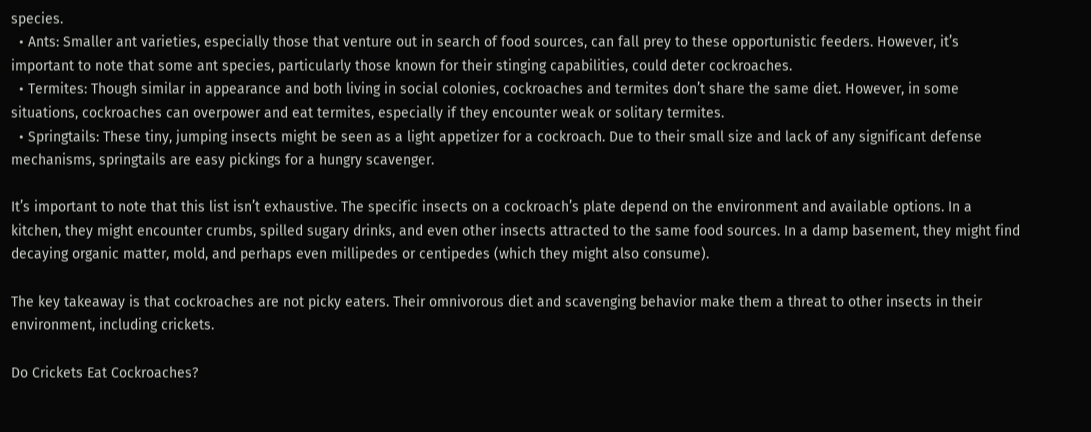species.
  • Ants: Smaller ant varieties, especially those that venture out in search of food sources, can fall prey to these opportunistic feeders. However, it’s important to note that some ant species, particularly those known for their stinging capabilities, could deter cockroaches.
  • Termites: Though similar in appearance and both living in social colonies, cockroaches and termites don’t share the same diet. However, in some situations, cockroaches can overpower and eat termites, especially if they encounter weak or solitary termites.
  • Springtails: These tiny, jumping insects might be seen as a light appetizer for a cockroach. Due to their small size and lack of any significant defense mechanisms, springtails are easy pickings for a hungry scavenger.

It’s important to note that this list isn’t exhaustive. The specific insects on a cockroach’s plate depend on the environment and available options. In a kitchen, they might encounter crumbs, spilled sugary drinks, and even other insects attracted to the same food sources. In a damp basement, they might find decaying organic matter, mold, and perhaps even millipedes or centipedes (which they might also consume).

The key takeaway is that cockroaches are not picky eaters. Their omnivorous diet and scavenging behavior make them a threat to other insects in their environment, including crickets.

Do Crickets Eat Cockroaches?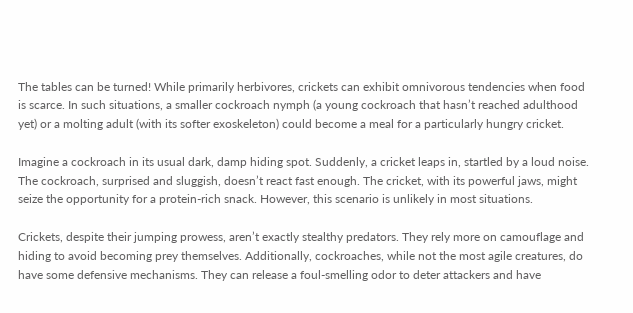The tables can be turned! While primarily herbivores, crickets can exhibit omnivorous tendencies when food is scarce. In such situations, a smaller cockroach nymph (a young cockroach that hasn’t reached adulthood yet) or a molting adult (with its softer exoskeleton) could become a meal for a particularly hungry cricket.

Imagine a cockroach in its usual dark, damp hiding spot. Suddenly, a cricket leaps in, startled by a loud noise. The cockroach, surprised and sluggish, doesn’t react fast enough. The cricket, with its powerful jaws, might seize the opportunity for a protein-rich snack. However, this scenario is unlikely in most situations.

Crickets, despite their jumping prowess, aren’t exactly stealthy predators. They rely more on camouflage and hiding to avoid becoming prey themselves. Additionally, cockroaches, while not the most agile creatures, do have some defensive mechanisms. They can release a foul-smelling odor to deter attackers and have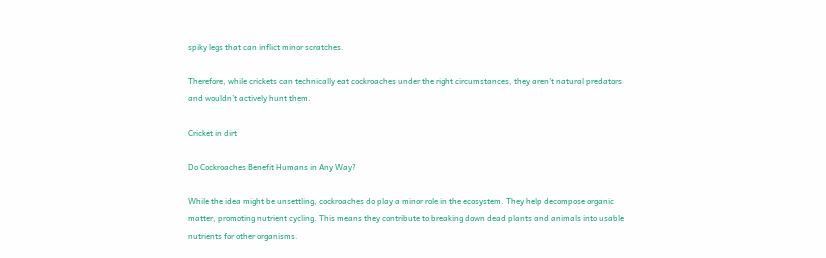spiky legs that can inflict minor scratches.

Therefore, while crickets can technically eat cockroaches under the right circumstances, they aren’t natural predators and wouldn’t actively hunt them.

Cricket in dirt

Do Cockroaches Benefit Humans in Any Way?

While the idea might be unsettling, cockroaches do play a minor role in the ecosystem. They help decompose organic matter, promoting nutrient cycling. This means they contribute to breaking down dead plants and animals into usable nutrients for other organisms.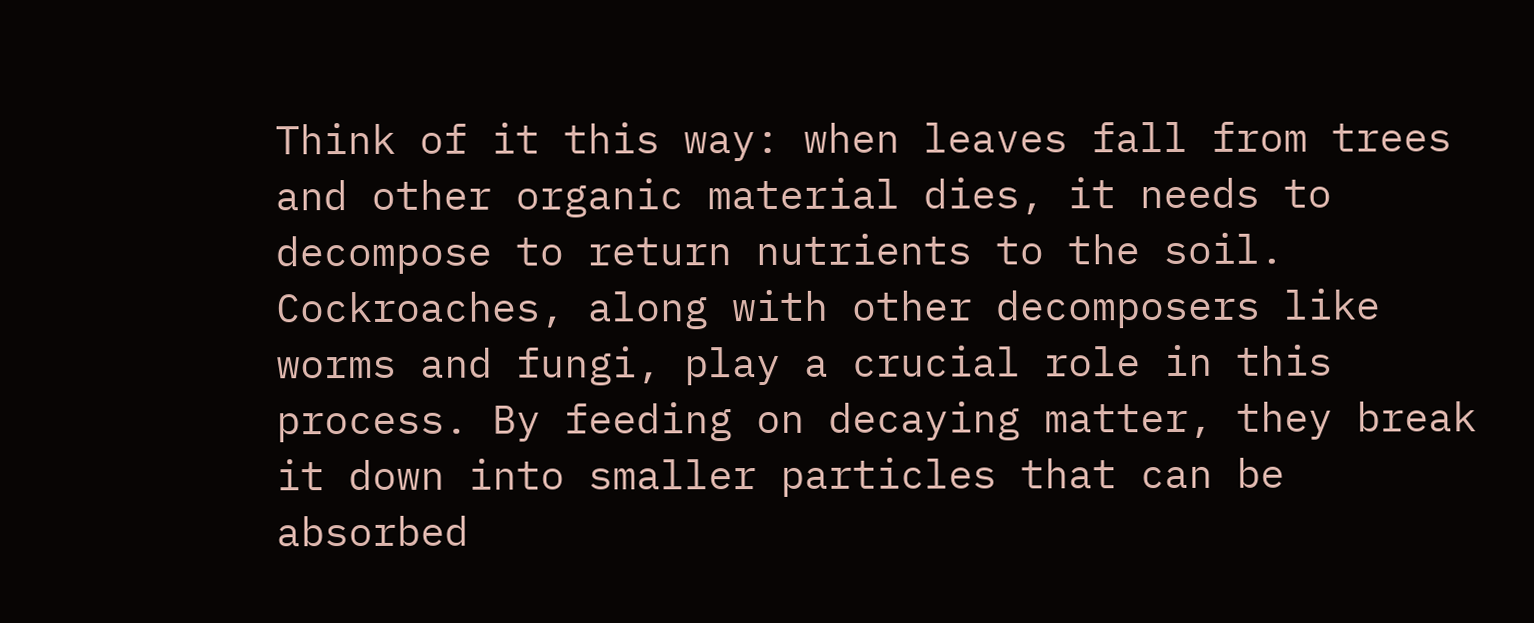Think of it this way: when leaves fall from trees and other organic material dies, it needs to decompose to return nutrients to the soil. Cockroaches, along with other decomposers like worms and fungi, play a crucial role in this process. By feeding on decaying matter, they break it down into smaller particles that can be absorbed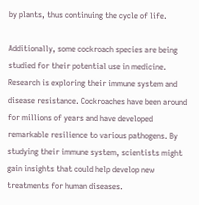by plants, thus continuing the cycle of life.

Additionally, some cockroach species are being studied for their potential use in medicine. Research is exploring their immune system and disease resistance. Cockroaches have been around for millions of years and have developed remarkable resilience to various pathogens. By studying their immune system, scientists might gain insights that could help develop new treatments for human diseases.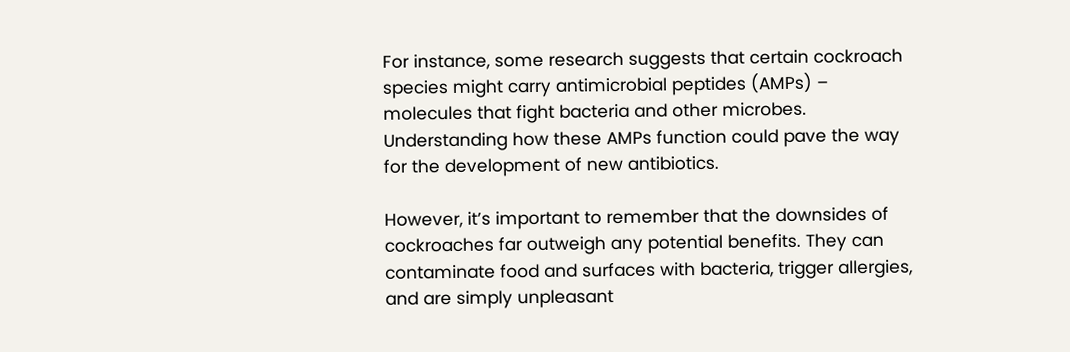For instance, some research suggests that certain cockroach species might carry antimicrobial peptides (AMPs) – molecules that fight bacteria and other microbes. Understanding how these AMPs function could pave the way for the development of new antibiotics.

However, it’s important to remember that the downsides of cockroaches far outweigh any potential benefits. They can contaminate food and surfaces with bacteria, trigger allergies, and are simply unpleasant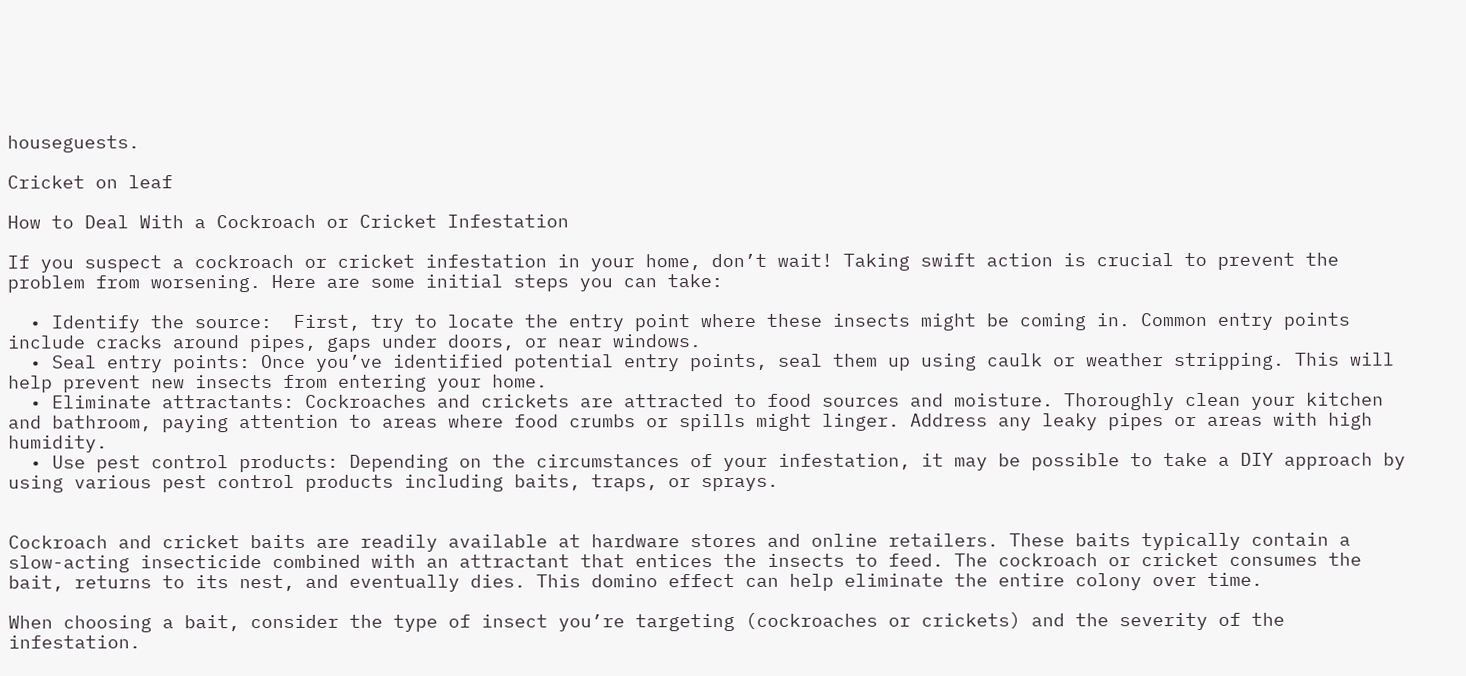houseguests.

Cricket on leaf

How to Deal With a Cockroach or Cricket Infestation

If you suspect a cockroach or cricket infestation in your home, don’t wait! Taking swift action is crucial to prevent the problem from worsening. Here are some initial steps you can take:

  • Identify the source:  First, try to locate the entry point where these insects might be coming in. Common entry points include cracks around pipes, gaps under doors, or near windows.
  • Seal entry points: Once you’ve identified potential entry points, seal them up using caulk or weather stripping. This will help prevent new insects from entering your home.
  • Eliminate attractants: Cockroaches and crickets are attracted to food sources and moisture. Thoroughly clean your kitchen and bathroom, paying attention to areas where food crumbs or spills might linger. Address any leaky pipes or areas with high humidity.
  • Use pest control products: Depending on the circumstances of your infestation, it may be possible to take a DIY approach by using various pest control products including baits, traps, or sprays.


Cockroach and cricket baits are readily available at hardware stores and online retailers. These baits typically contain a slow-acting insecticide combined with an attractant that entices the insects to feed. The cockroach or cricket consumes the bait, returns to its nest, and eventually dies. This domino effect can help eliminate the entire colony over time.

When choosing a bait, consider the type of insect you’re targeting (cockroaches or crickets) and the severity of the infestation.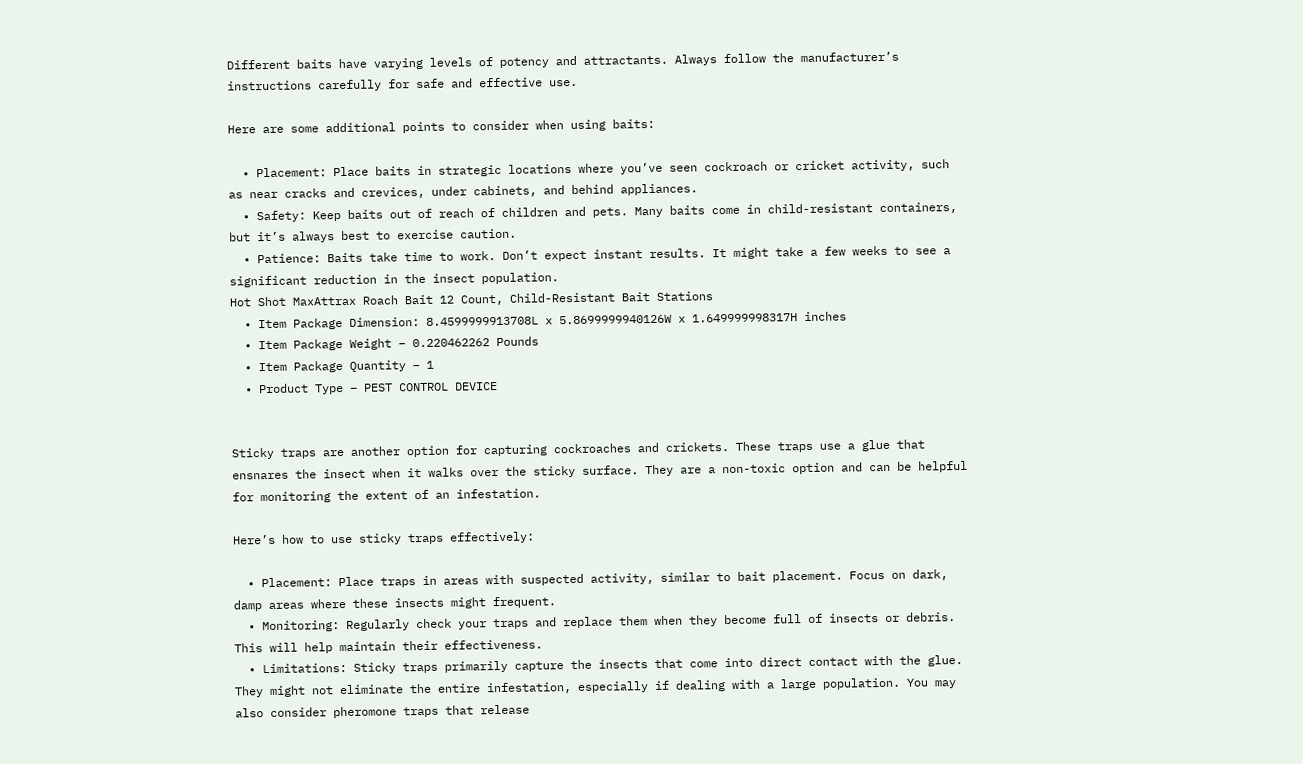Different baits have varying levels of potency and attractants. Always follow the manufacturer’s instructions carefully for safe and effective use.

Here are some additional points to consider when using baits:

  • Placement: Place baits in strategic locations where you’ve seen cockroach or cricket activity, such as near cracks and crevices, under cabinets, and behind appliances.
  • Safety: Keep baits out of reach of children and pets. Many baits come in child-resistant containers, but it’s always best to exercise caution.
  • Patience: Baits take time to work. Don’t expect instant results. It might take a few weeks to see a significant reduction in the insect population.
Hot Shot MaxAttrax Roach Bait 12 Count, Child-Resistant Bait Stations
  • Item Package Dimension: 8.4599999913708L x 5.8699999940126W x 1.649999998317H inches
  • Item Package Weight – 0.220462262 Pounds
  • Item Package Quantity – 1
  • Product Type – PEST CONTROL DEVICE


Sticky traps are another option for capturing cockroaches and crickets. These traps use a glue that ensnares the insect when it walks over the sticky surface. They are a non-toxic option and can be helpful for monitoring the extent of an infestation.

Here’s how to use sticky traps effectively:

  • Placement: Place traps in areas with suspected activity, similar to bait placement. Focus on dark, damp areas where these insects might frequent.
  • Monitoring: Regularly check your traps and replace them when they become full of insects or debris. This will help maintain their effectiveness.
  • Limitations: Sticky traps primarily capture the insects that come into direct contact with the glue. They might not eliminate the entire infestation, especially if dealing with a large population. You may also consider pheromone traps that release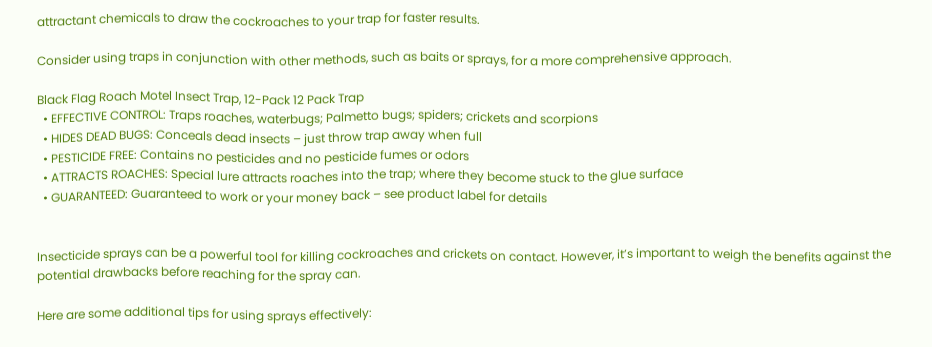attractant chemicals to draw the cockroaches to your trap for faster results.

Consider using traps in conjunction with other methods, such as baits or sprays, for a more comprehensive approach.

Black Flag Roach Motel Insect Trap, 12-Pack 12 Pack Trap
  • EFFECTIVE CONTROL: Traps roaches, waterbugs; Palmetto bugs; spiders; crickets and scorpions
  • HIDES DEAD BUGS: Conceals dead insects – just throw trap away when full
  • PESTICIDE FREE: Contains no pesticides and no pesticide fumes or odors
  • ATTRACTS ROACHES: Special lure attracts roaches into the trap; where they become stuck to the glue surface
  • GUARANTEED: Guaranteed to work or your money back – see product label for details


Insecticide sprays can be a powerful tool for killing cockroaches and crickets on contact. However, it’s important to weigh the benefits against the potential drawbacks before reaching for the spray can.

Here are some additional tips for using sprays effectively: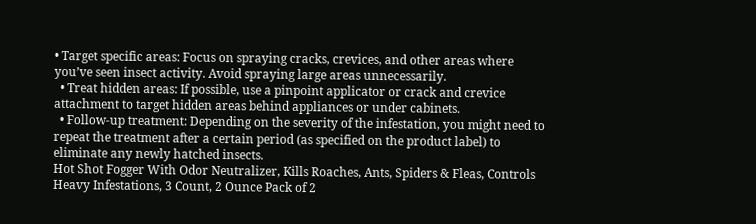• Target specific areas: Focus on spraying cracks, crevices, and other areas where you’ve seen insect activity. Avoid spraying large areas unnecessarily.
  • Treat hidden areas: If possible, use a pinpoint applicator or crack and crevice attachment to target hidden areas behind appliances or under cabinets.
  • Follow-up treatment: Depending on the severity of the infestation, you might need to repeat the treatment after a certain period (as specified on the product label) to eliminate any newly hatched insects.
Hot Shot Fogger With Odor Neutralizer, Kills Roaches, Ants, Spiders & Fleas, Controls Heavy Infestations, 3 Count, 2 Ounce Pack of 2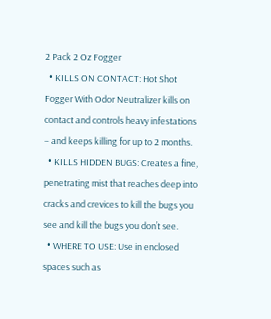2 Pack 2 Oz Fogger
  • KILLS ON CONTACT: Hot Shot Fogger With Odor Neutralizer kills on contact and controls heavy infestations – and keeps killing for up to 2 months.
  • KILLS HIDDEN BUGS: Creates a fine, penetrating mist that reaches deep into cracks and crevices to kill the bugs you see and kill the bugs you don’t see.
  • WHERE TO USE: Use in enclosed spaces such as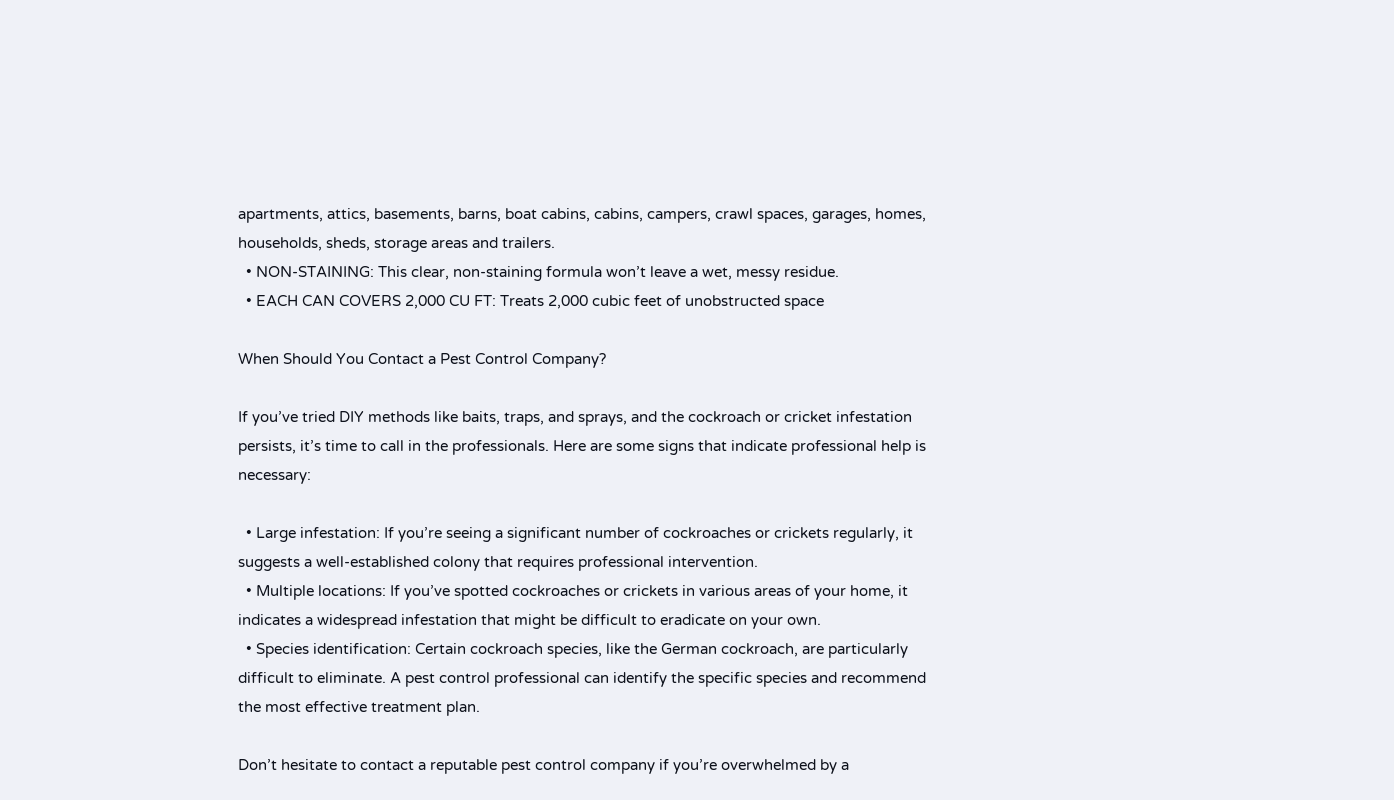apartments, attics, basements, barns, boat cabins, cabins, campers, crawl spaces, garages, homes, households, sheds, storage areas and trailers.
  • NON-STAINING: This clear, non-staining formula won’t leave a wet, messy residue.
  • EACH CAN COVERS 2,000 CU FT: Treats 2,000 cubic feet of unobstructed space

When Should You Contact a Pest Control Company?

If you’ve tried DIY methods like baits, traps, and sprays, and the cockroach or cricket infestation persists, it’s time to call in the professionals. Here are some signs that indicate professional help is necessary:

  • Large infestation: If you’re seeing a significant number of cockroaches or crickets regularly, it suggests a well-established colony that requires professional intervention.
  • Multiple locations: If you’ve spotted cockroaches or crickets in various areas of your home, it indicates a widespread infestation that might be difficult to eradicate on your own.
  • Species identification: Certain cockroach species, like the German cockroach, are particularly difficult to eliminate. A pest control professional can identify the specific species and recommend the most effective treatment plan.

Don’t hesitate to contact a reputable pest control company if you’re overwhelmed by a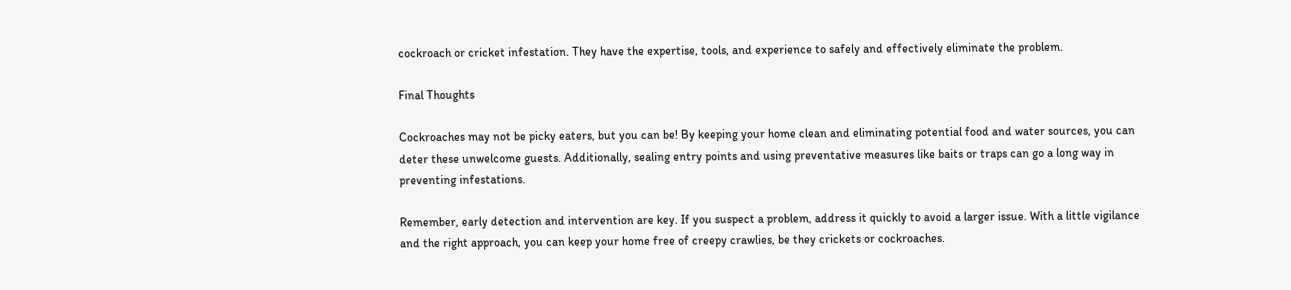cockroach or cricket infestation. They have the expertise, tools, and experience to safely and effectively eliminate the problem.

Final Thoughts

Cockroaches may not be picky eaters, but you can be! By keeping your home clean and eliminating potential food and water sources, you can deter these unwelcome guests. Additionally, sealing entry points and using preventative measures like baits or traps can go a long way in preventing infestations.

Remember, early detection and intervention are key. If you suspect a problem, address it quickly to avoid a larger issue. With a little vigilance and the right approach, you can keep your home free of creepy crawlies, be they crickets or cockroaches.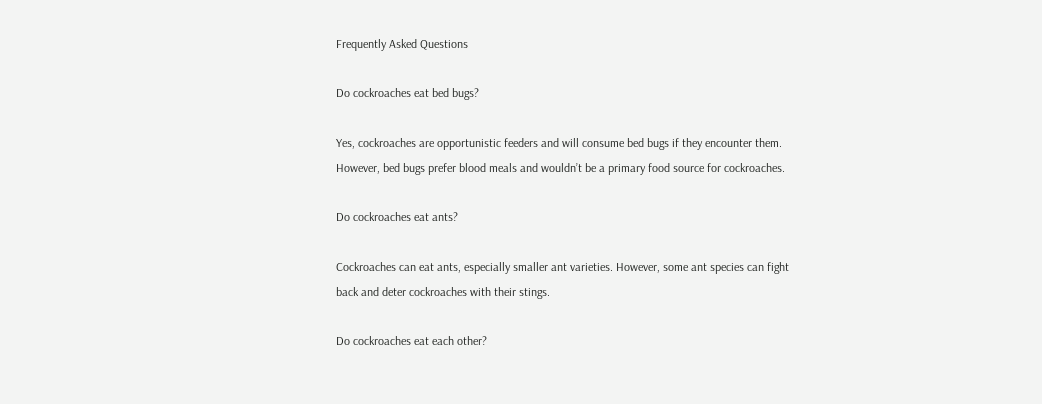Frequently Asked Questions

Do cockroaches eat bed bugs?

Yes, cockroaches are opportunistic feeders and will consume bed bugs if they encounter them. However, bed bugs prefer blood meals and wouldn’t be a primary food source for cockroaches.

Do cockroaches eat ants?

Cockroaches can eat ants, especially smaller ant varieties. However, some ant species can fight back and deter cockroaches with their stings.

Do cockroaches eat each other?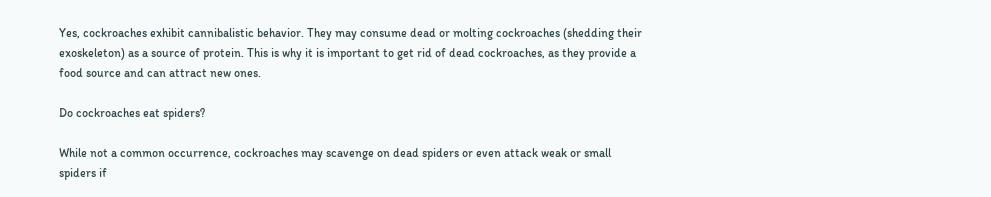Yes, cockroaches exhibit cannibalistic behavior. They may consume dead or molting cockroaches (shedding their exoskeleton) as a source of protein. This is why it is important to get rid of dead cockroaches, as they provide a food source and can attract new ones.

Do cockroaches eat spiders?

While not a common occurrence, cockroaches may scavenge on dead spiders or even attack weak or small spiders if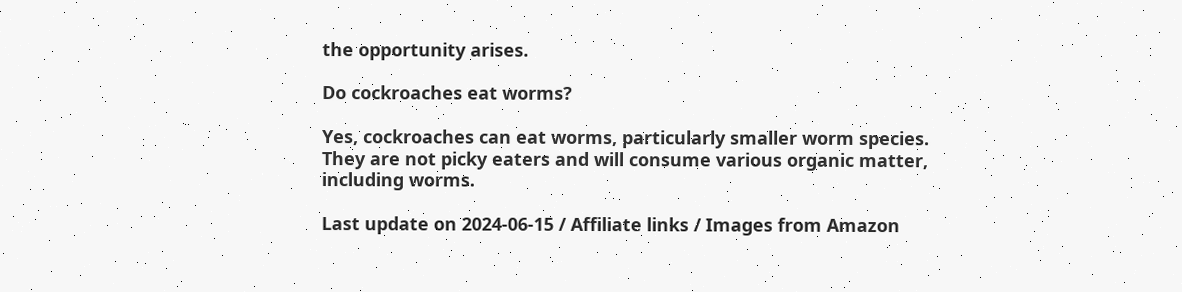the opportunity arises.

Do cockroaches eat worms?

Yes, cockroaches can eat worms, particularly smaller worm species. They are not picky eaters and will consume various organic matter, including worms.

Last update on 2024-06-15 / Affiliate links / Images from Amazon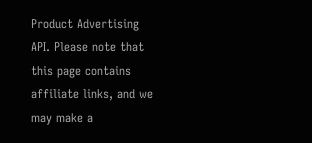Product Advertising API. Please note that this page contains affiliate links, and we may make a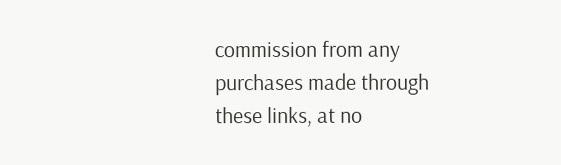commission from any purchases made through these links, at no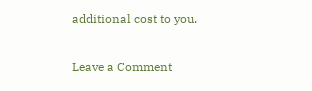additional cost to you.

Leave a Comment